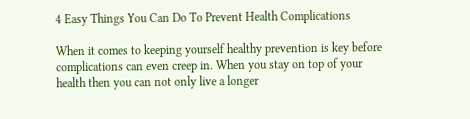4 Easy Things You Can Do To Prevent Health Complications

When it comes to keeping yourself healthy prevention is key before complications can even creep in. When you stay on top of your health then you can not only live a longer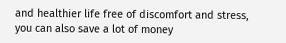and healthier life free of discomfort and stress, you can also save a lot of money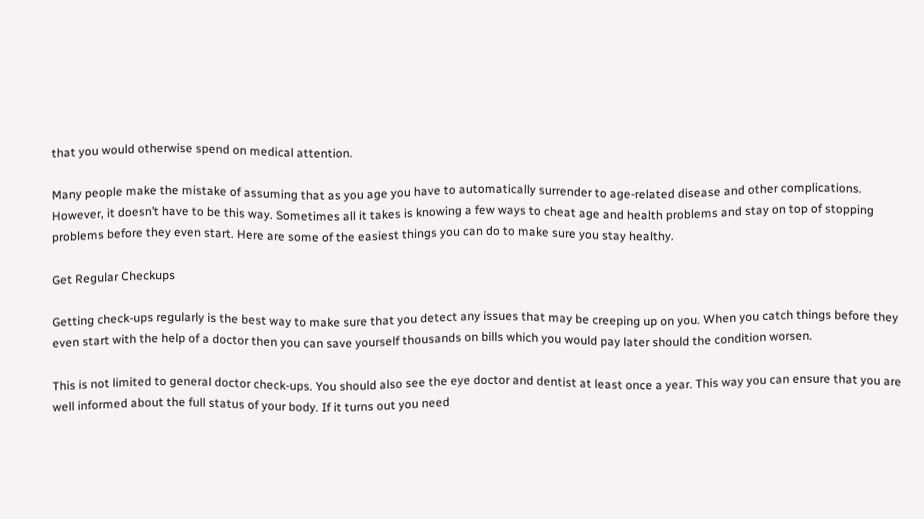that you would otherwise spend on medical attention.

Many people make the mistake of assuming that as you age you have to automatically surrender to age-related disease and other complications. However, it doesn’t have to be this way. Sometimes all it takes is knowing a few ways to cheat age and health problems and stay on top of stopping problems before they even start. Here are some of the easiest things you can do to make sure you stay healthy.

Get Regular Checkups

Getting check-ups regularly is the best way to make sure that you detect any issues that may be creeping up on you. When you catch things before they even start with the help of a doctor then you can save yourself thousands on bills which you would pay later should the condition worsen.

This is not limited to general doctor check-ups. You should also see the eye doctor and dentist at least once a year. This way you can ensure that you are well informed about the full status of your body. If it turns out you need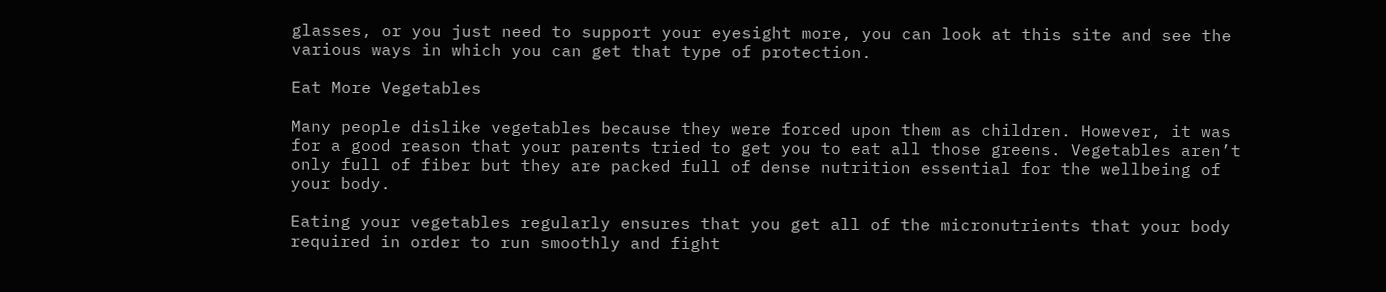glasses, or you just need to support your eyesight more, you can look at this site and see the various ways in which you can get that type of protection.

Eat More Vegetables

Many people dislike vegetables because they were forced upon them as children. However, it was for a good reason that your parents tried to get you to eat all those greens. Vegetables aren’t only full of fiber but they are packed full of dense nutrition essential for the wellbeing of your body.

Eating your vegetables regularly ensures that you get all of the micronutrients that your body required in order to run smoothly and fight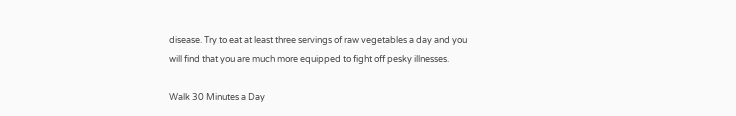disease. Try to eat at least three servings of raw vegetables a day and you will find that you are much more equipped to fight off pesky illnesses.

Walk 30 Minutes a Day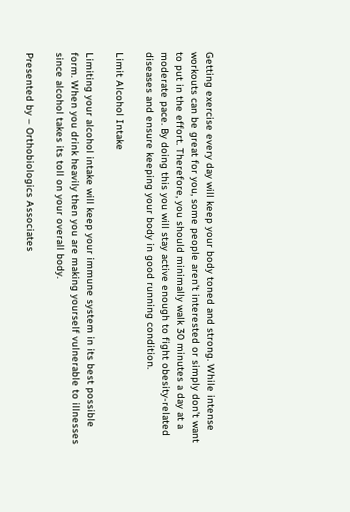Getting exercise every day will keep your body toned and strong. While intense workouts can be great for you, some people aren’t interested or simply don’t want to put in the effort. Therefore, you should minimally walk 30 minutes a day at a moderate pace. By doing this you will stay active enough to fight obesity-related diseases and ensure keeping your body in good running condition.

Limit Alcohol Intake

Limiting your alcohol intake will keep your immune system in its best possible form. When you drink heavily then you are making yourself vulnerable to illnesses since alcohol takes its toll on your overall body.

Presented by – Orthobiologics Associates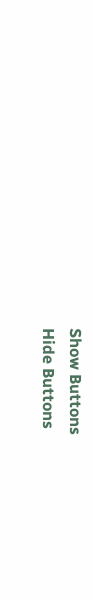Show Buttons
Hide Buttons